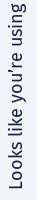Looks like you’re using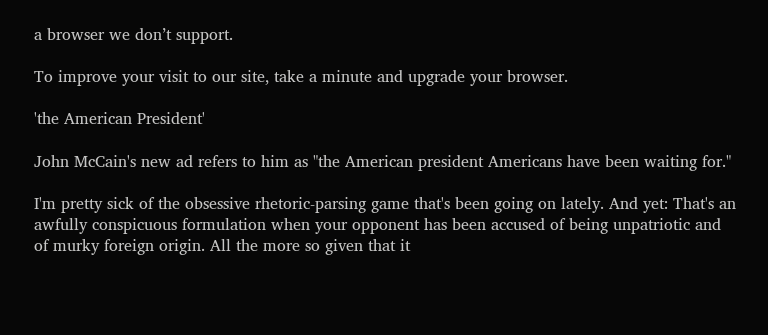a browser we don’t support.

To improve your visit to our site, take a minute and upgrade your browser.

'the American President'

John McCain's new ad refers to him as "the American president Americans have been waiting for."

I'm pretty sick of the obsessive rhetoric-parsing game that's been going on lately. And yet: That's an awfully conspicuous formulation when your opponent has been accused of being unpatriotic and of murky foreign origin. All the more so given that it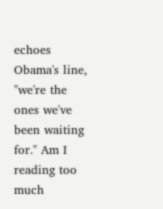echoes Obama's line, "we're the ones we've been waiting for." Am I reading too much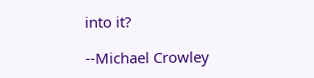into it?

--Michael Crowley